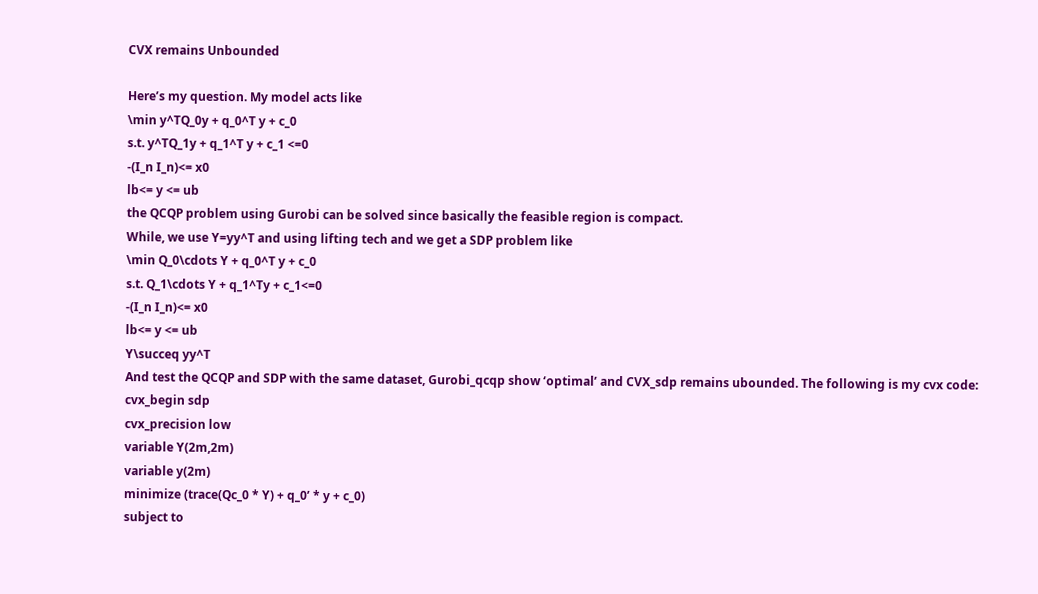CVX remains Unbounded

Here’s my question. My model acts like
\min y^TQ_0y + q_0^T y + c_0
s.t. y^TQ_1y + q_1^T y + c_1 <=0
-(I_n I_n)<= x0
lb<= y <= ub
the QCQP problem using Gurobi can be solved since basically the feasible region is compact.
While, we use Y=yy^T and using lifting tech and we get a SDP problem like
\min Q_0\cdots Y + q_0^T y + c_0
s.t. Q_1\cdots Y + q_1^Ty + c_1<=0
-(I_n I_n)<= x0
lb<= y <= ub
Y\succeq yy^T
And test the QCQP and SDP with the same dataset, Gurobi_qcqp show ‘optimal’ and CVX_sdp remains ubounded. The following is my cvx code:
cvx_begin sdp
cvx_precision low
variable Y(2m,2m)
variable y(2m)
minimize (trace(Qc_0 * Y) + q_0’ * y + c_0)
subject to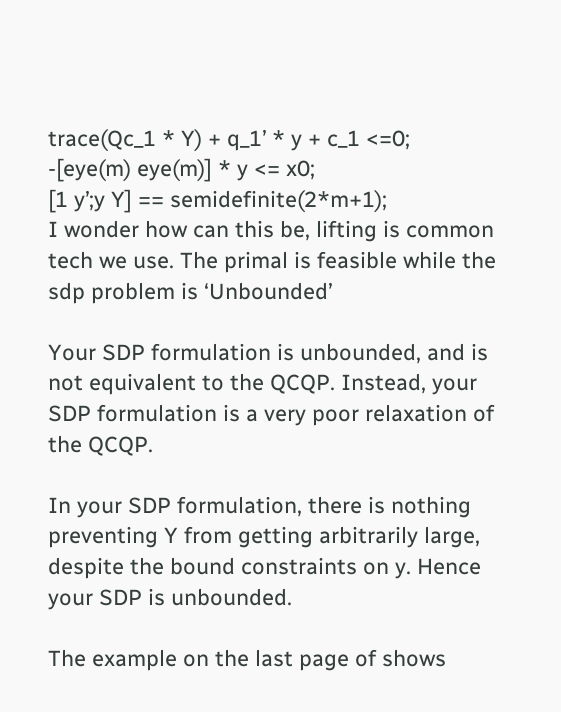trace(Qc_1 * Y) + q_1’ * y + c_1 <=0;
-[eye(m) eye(m)] * y <= x0;
[1 y’;y Y] == semidefinite(2*m+1);
I wonder how can this be, lifting is common tech we use. The primal is feasible while the sdp problem is ‘Unbounded’

Your SDP formulation is unbounded, and is not equivalent to the QCQP. Instead, your SDP formulation is a very poor relaxation of the QCQP.

In your SDP formulation, there is nothing preventing Y from getting arbitrarily large, despite the bound constraints on y. Hence your SDP is unbounded.

The example on the last page of shows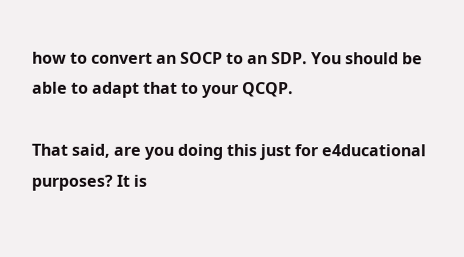how to convert an SOCP to an SDP. You should be able to adapt that to your QCQP.

That said, are you doing this just for e4ducational purposes? It is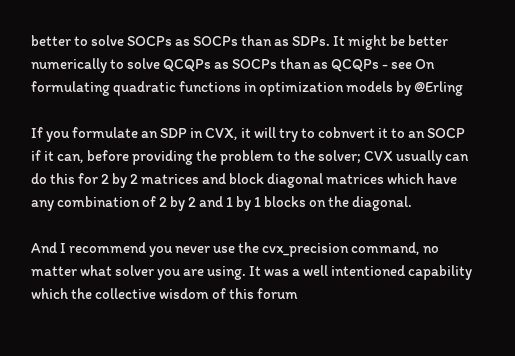better to solve SOCPs as SOCPs than as SDPs. It might be better numerically to solve QCQPs as SOCPs than as QCQPs - see On formulating quadratic functions in optimization models by @Erling

If you formulate an SDP in CVX, it will try to cobnvert it to an SOCP if it can, before providing the problem to the solver; CVX usually can do this for 2 by 2 matrices and block diagonal matrices which have any combination of 2 by 2 and 1 by 1 blocks on the diagonal.

And I recommend you never use the cvx_precision command, no matter what solver you are using. It was a well intentioned capability which the collective wisdom of this forum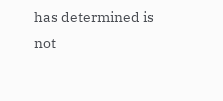has determined is not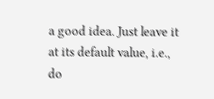a good idea. Just leave it at its default value, i.e., do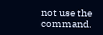not use the command.